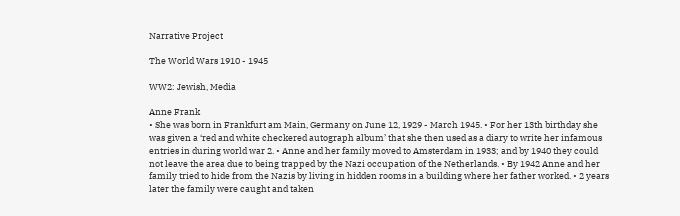Narrative Project

The World Wars 1910 - 1945

WW2: Jewish, Media

Anne Frank
• She was born in Frankfurt am Main, Germany on June 12, 1929 - March 1945. • For her 13th birthday she was given a ‘red and white checkered autograph album’ that she then used as a diary to write her infamous entries in during world war 2. • Anne and her family moved to Amsterdam in 1933; and by 1940 they could not leave the area due to being trapped by the Nazi occupation of the Netherlands. • By 1942 Anne and her family tried to hide from the Nazis by living in hidden rooms in a building where her father worked. • 2 years later the family were caught and taken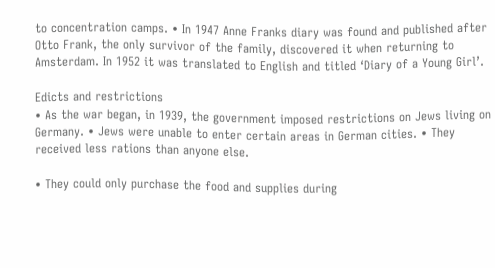to concentration camps. • In 1947 Anne Franks diary was found and published after Otto Frank, the only survivor of the family, discovered it when returning to Amsterdam. In 1952 it was translated to English and titled ‘Diary of a Young Girl’.

Edicts and restrictions
• As the war began, in 1939, the government imposed restrictions on Jews living on Germany. • Jews were unable to enter certain areas in German cities. • They received less rations than anyone else.

• They could only purchase the food and supplies during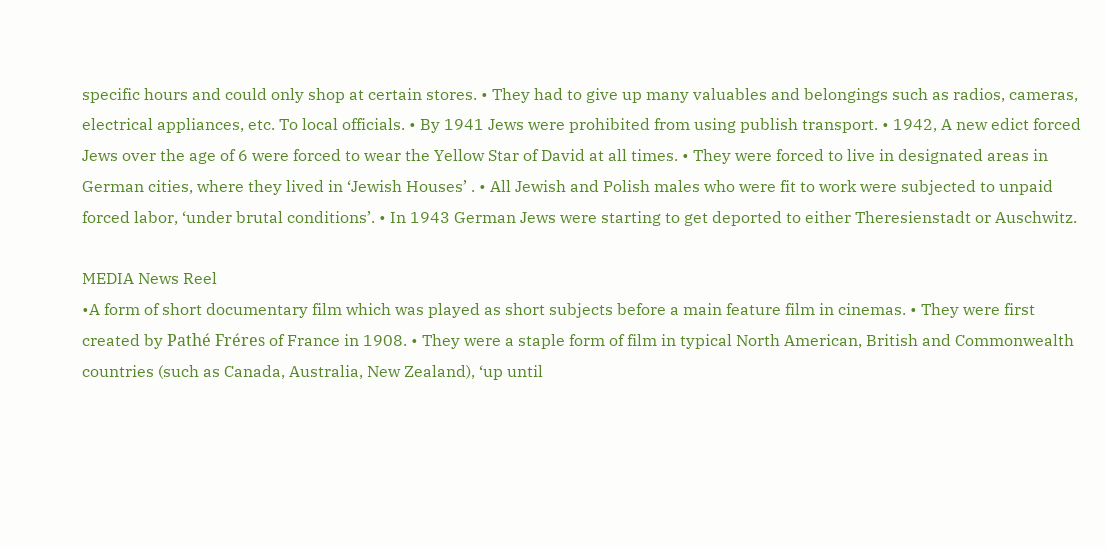specific hours and could only shop at certain stores. • They had to give up many valuables and belongings such as radios, cameras, electrical appliances, etc. To local officials. • By 1941 Jews were prohibited from using publish transport. • 1942, A new edict forced Jews over the age of 6 were forced to wear the Yellow Star of David at all times. • They were forced to live in designated areas in German cities, where they lived in ‘Jewish Houses’ . • All Jewish and Polish males who were fit to work were subjected to unpaid forced labor, ‘under brutal conditions’. • In 1943 German Jews were starting to get deported to either Theresienstadt or Auschwitz.

MEDIA News Reel
•A form of short documentary film which was played as short subjects before a main feature film in cinemas. • They were first created by Pathé Fréres of France in 1908. • They were a staple form of film in typical North American, British and Commonwealth countries (such as Canada, Australia, New Zealand), ‘up until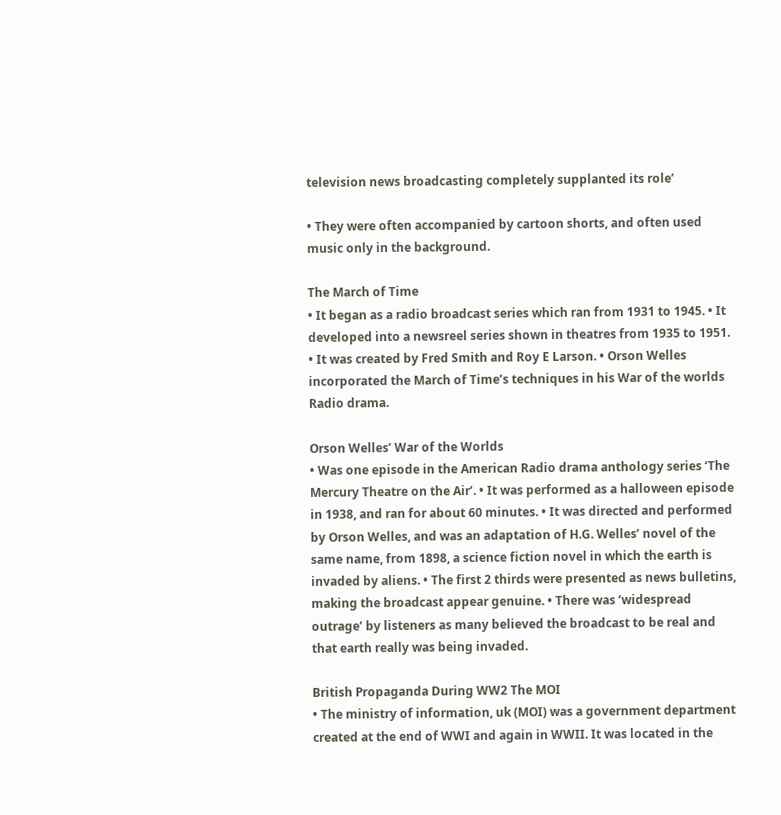television news broadcasting completely supplanted its role’

• They were often accompanied by cartoon shorts, and often used music only in the background.

The March of Time
• It began as a radio broadcast series which ran from 1931 to 1945. • It developed into a newsreel series shown in theatres from 1935 to 1951. • It was created by Fred Smith and Roy E Larson. • Orson Welles incorporated the March of Time’s techniques in his War of the worlds Radio drama.

Orson Welles’ War of the Worlds
• Was one episode in the American Radio drama anthology series ‘The Mercury Theatre on the Air’. • It was performed as a halloween episode in 1938, and ran for about 60 minutes. • It was directed and performed by Orson Welles, and was an adaptation of H.G. Welles’ novel of the same name, from 1898, a science fiction novel in which the earth is invaded by aliens. • The first 2 thirds were presented as news bulletins, making the broadcast appear genuine. • There was ‘widespread outrage’ by listeners as many believed the broadcast to be real and that earth really was being invaded.

British Propaganda During WW2 The MOI
• The ministry of information, uk (MOI) was a government department created at the end of WWI and again in WWII. It was located in the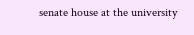senate house at the university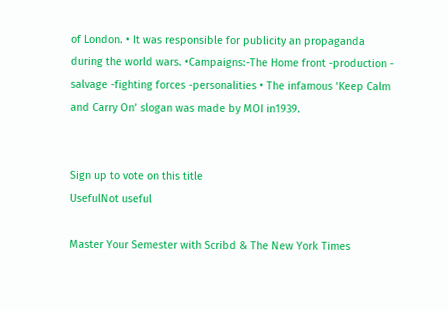of London. • It was responsible for publicity an propaganda during the world wars. •Campaigns:-The Home front -production - salvage -fighting forces -personalities • The infamous ‘Keep Calm and Carry On’ slogan was made by MOI in1939.


Sign up to vote on this title
UsefulNot useful

Master Your Semester with Scribd & The New York Times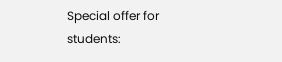Special offer for students: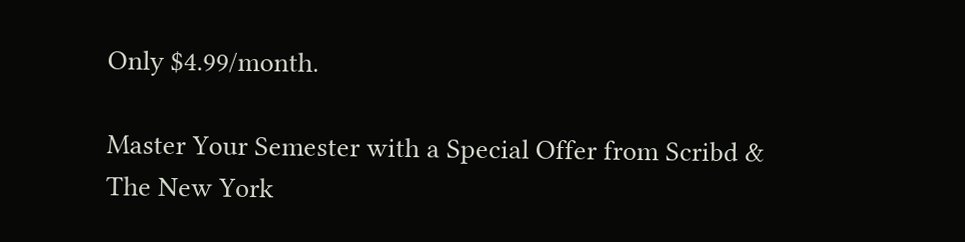Only $4.99/month.

Master Your Semester with a Special Offer from Scribd & The New York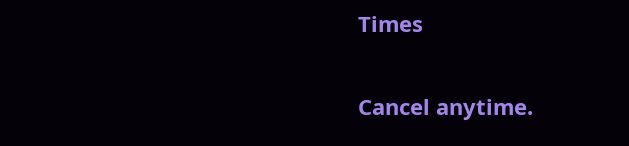Times

Cancel anytime.